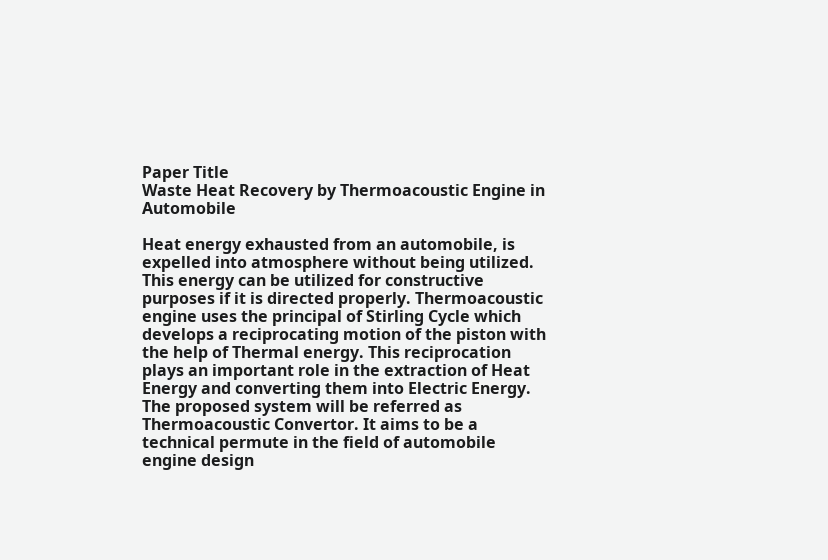Paper Title
Waste Heat Recovery by Thermoacoustic Engine in Automobile

Heat energy exhausted from an automobile, is expelled into atmosphere without being utilized. This energy can be utilized for constructive purposes if it is directed properly. Thermoacoustic engine uses the principal of Stirling Cycle which develops a reciprocating motion of the piston with the help of Thermal energy. This reciprocation plays an important role in the extraction of Heat Energy and converting them into Electric Energy. The proposed system will be referred as Thermoacoustic Convertor. It aims to be a technical permute in the field of automobile engine design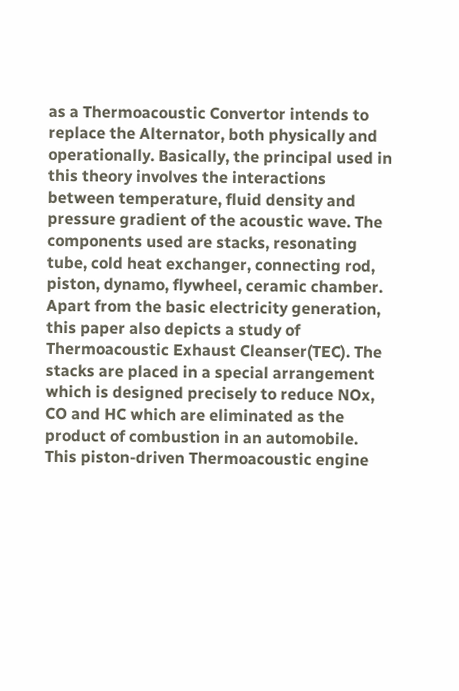as a Thermoacoustic Convertor intends to replace the Alternator, both physically and operationally. Basically, the principal used in this theory involves the interactions between temperature, fluid density and pressure gradient of the acoustic wave. The components used are stacks, resonating tube, cold heat exchanger, connecting rod, piston, dynamo, flywheel, ceramic chamber. Apart from the basic electricity generation, this paper also depicts a study of Thermoacoustic Exhaust Cleanser(TEC). The stacks are placed in a special arrangement which is designed precisely to reduce NOx, CO and HC which are eliminated as the product of combustion in an automobile. This piston-driven Thermoacoustic engine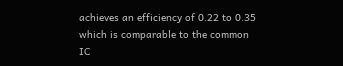achieves an efficiency of 0.22 to 0.35 which is comparable to the common IC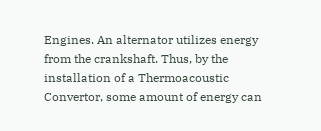Engines. An alternator utilizes energy from the crankshaft. Thus, by the installation of a Thermoacoustic Convertor, some amount of energy can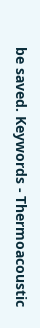be saved. Keywords - Thermoacoustic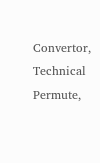Convertor, Technical Permute,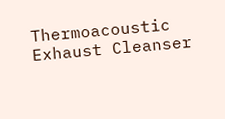Thermoacoustic Exhaust Cleanser